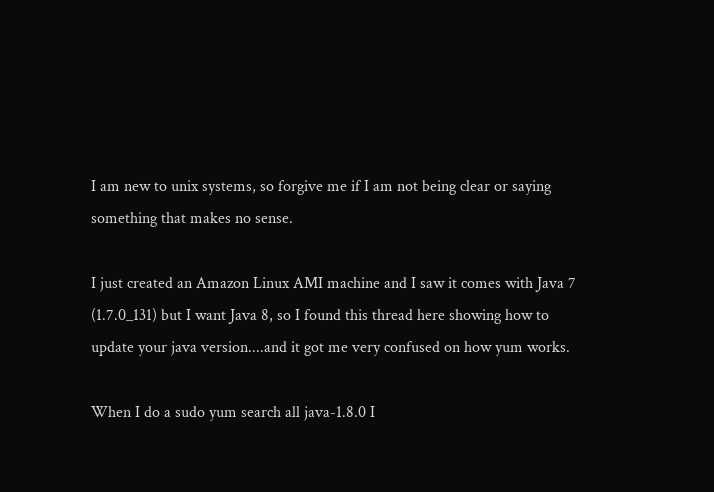I am new to unix systems, so forgive me if I am not being clear or saying something that makes no sense.

I just created an Amazon Linux AMI machine and I saw it comes with Java 7 (1.7.0_131) but I want Java 8, so I found this thread here showing how to update your java version....and it got me very confused on how yum works.

When I do a sudo yum search all java-1.8.0 I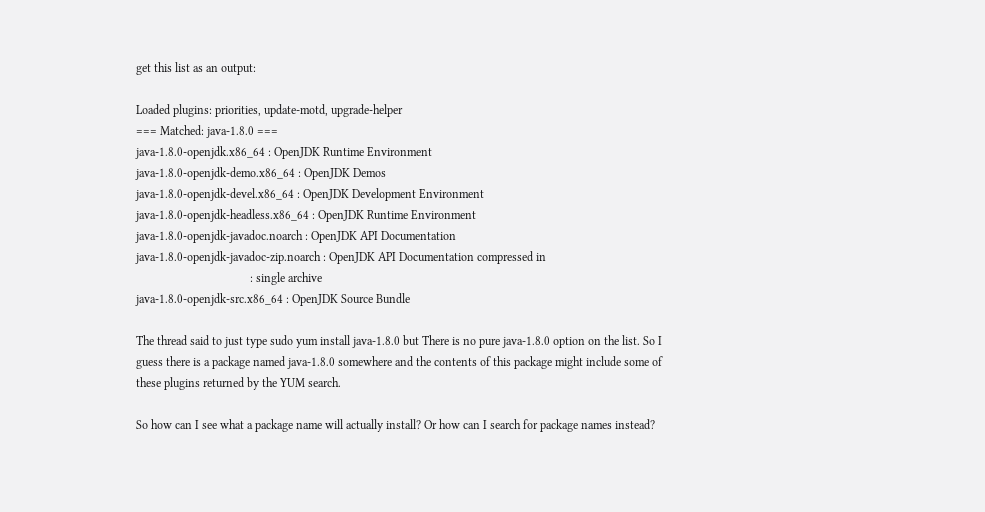get this list as an output:

Loaded plugins: priorities, update-motd, upgrade-helper
=== Matched: java-1.8.0 ===
java-1.8.0-openjdk.x86_64 : OpenJDK Runtime Environment
java-1.8.0-openjdk-demo.x86_64 : OpenJDK Demos
java-1.8.0-openjdk-devel.x86_64 : OpenJDK Development Environment
java-1.8.0-openjdk-headless.x86_64 : OpenJDK Runtime Environment
java-1.8.0-openjdk-javadoc.noarch : OpenJDK API Documentation
java-1.8.0-openjdk-javadoc-zip.noarch : OpenJDK API Documentation compressed in
                                      : single archive
java-1.8.0-openjdk-src.x86_64 : OpenJDK Source Bundle

The thread said to just type sudo yum install java-1.8.0 but There is no pure java-1.8.0 option on the list. So I guess there is a package named java-1.8.0 somewhere and the contents of this package might include some of these plugins returned by the YUM search.

So how can I see what a package name will actually install? Or how can I search for package names instead?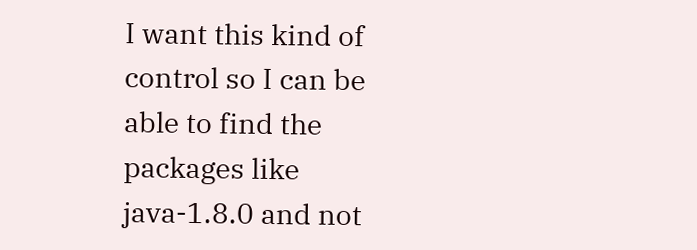I want this kind of control so I can be able to find the packages like java-1.8.0 and not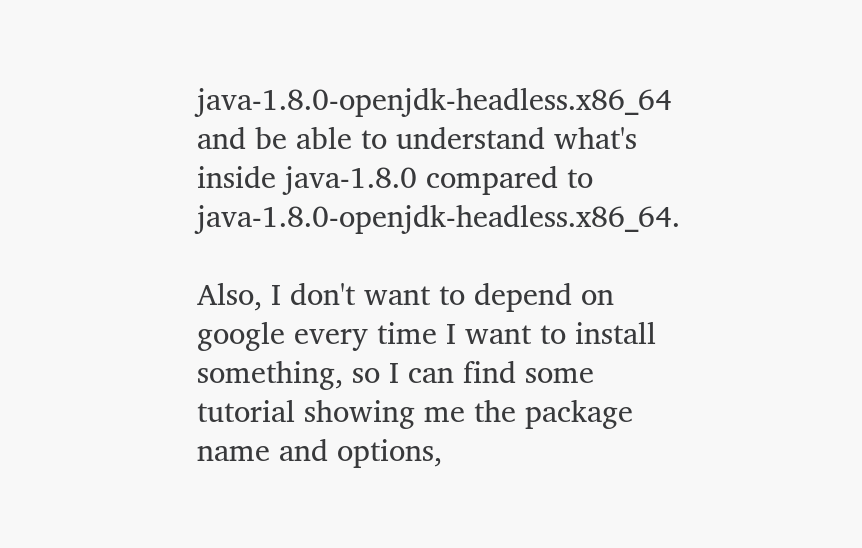java-1.8.0-openjdk-headless.x86_64 and be able to understand what's inside java-1.8.0 compared to java-1.8.0-openjdk-headless.x86_64.

Also, I don't want to depend on google every time I want to install something, so I can find some tutorial showing me the package name and options,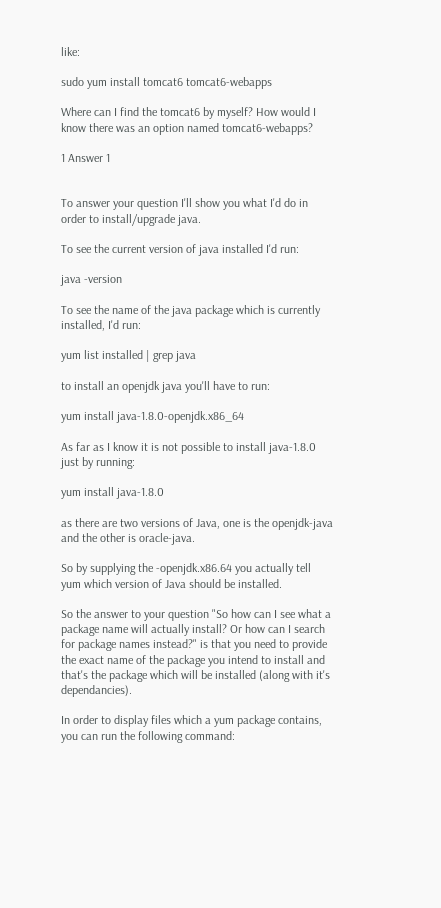like:

sudo yum install tomcat6 tomcat6-webapps

Where can I find the tomcat6 by myself? How would I know there was an option named tomcat6-webapps?

1 Answer 1


To answer your question I'll show you what I'd do in order to install/upgrade java.

To see the current version of java installed I'd run:

java -version

To see the name of the java package which is currently installed, I'd run:

yum list installed | grep java

to install an openjdk java you'll have to run:

yum install java-1.8.0-openjdk.x86_64

As far as I know it is not possible to install java-1.8.0 just by running:

yum install java-1.8.0

as there are two versions of Java, one is the openjdk-java and the other is oracle-java.

So by supplying the -openjdk.x86.64 you actually tell yum which version of Java should be installed.

So the answer to your question "So how can I see what a package name will actually install? Or how can I search for package names instead?" is that you need to provide the exact name of the package you intend to install and that's the package which will be installed (along with it's dependancies).

In order to display files which a yum package contains, you can run the following command: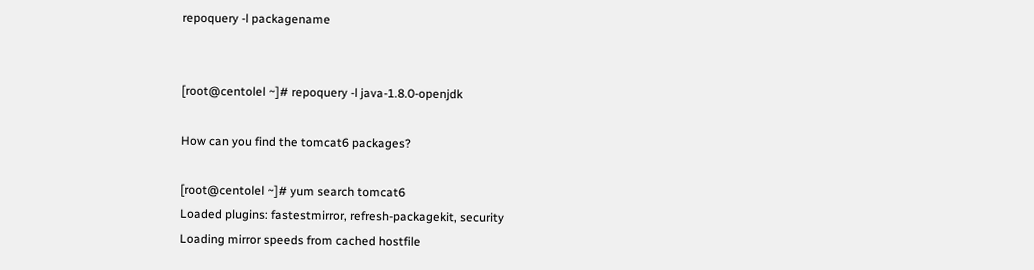repoquery -l packagename


[root@centolel ~]# repoquery -l java-1.8.0-openjdk

How can you find the tomcat6 packages?

[root@centolel ~]# yum search tomcat6
Loaded plugins: fastestmirror, refresh-packagekit, security
Loading mirror speeds from cached hostfile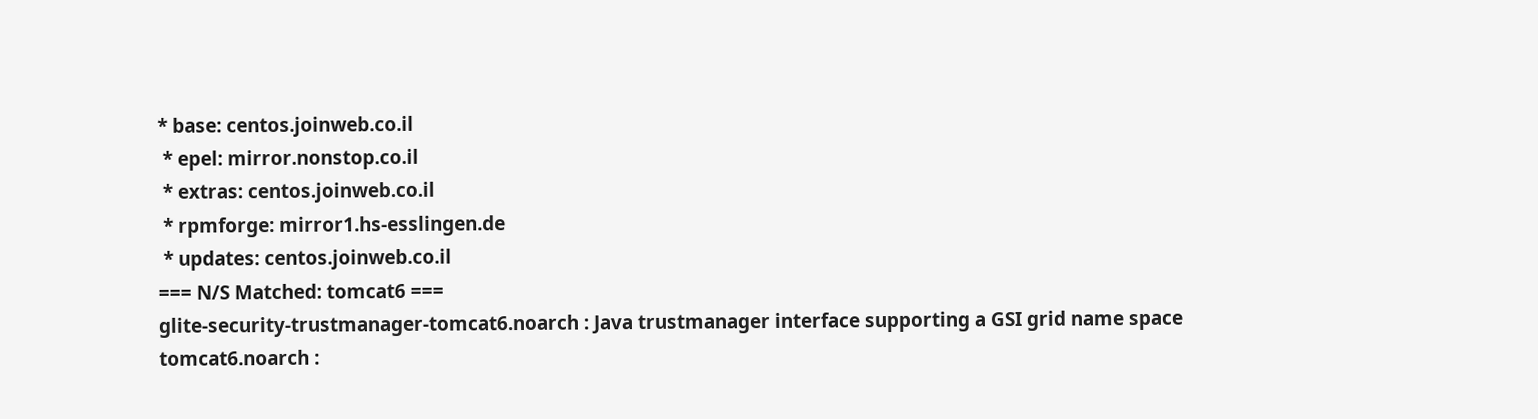* base: centos.joinweb.co.il
 * epel: mirror.nonstop.co.il
 * extras: centos.joinweb.co.il
 * rpmforge: mirror1.hs-esslingen.de
 * updates: centos.joinweb.co.il
=== N/S Matched: tomcat6 ===
glite-security-trustmanager-tomcat6.noarch : Java trustmanager interface supporting a GSI grid name space
tomcat6.noarch :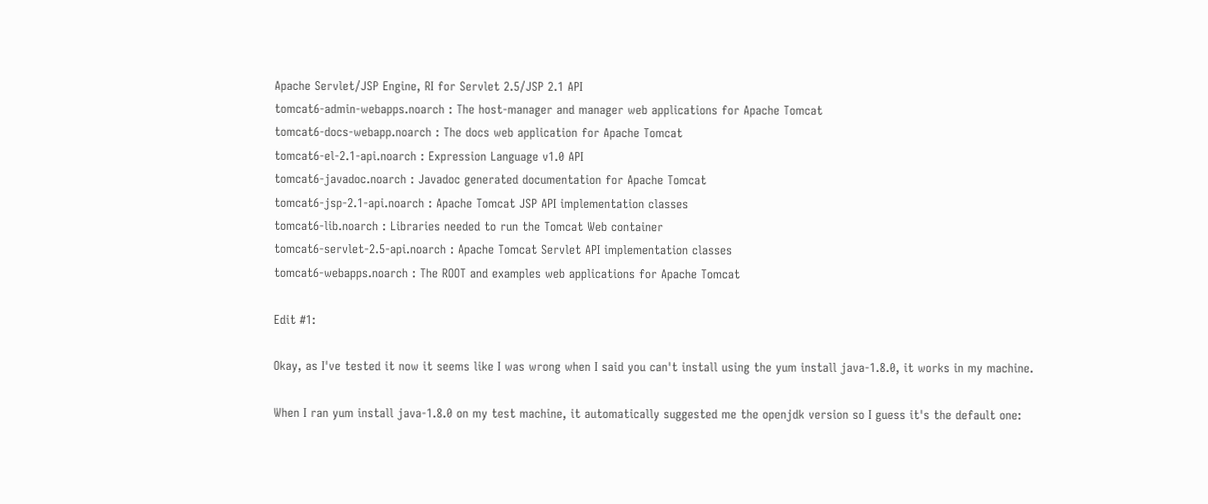Apache Servlet/JSP Engine, RI for Servlet 2.5/JSP 2.1 API
tomcat6-admin-webapps.noarch : The host-manager and manager web applications for Apache Tomcat
tomcat6-docs-webapp.noarch : The docs web application for Apache Tomcat
tomcat6-el-2.1-api.noarch : Expression Language v1.0 API
tomcat6-javadoc.noarch : Javadoc generated documentation for Apache Tomcat
tomcat6-jsp-2.1-api.noarch : Apache Tomcat JSP API implementation classes
tomcat6-lib.noarch : Libraries needed to run the Tomcat Web container
tomcat6-servlet-2.5-api.noarch : Apache Tomcat Servlet API implementation classes
tomcat6-webapps.noarch : The ROOT and examples web applications for Apache Tomcat

Edit #1:

Okay, as I've tested it now it seems like I was wrong when I said you can't install using the yum install java-1.8.0, it works in my machine.

When I ran yum install java-1.8.0 on my test machine, it automatically suggested me the openjdk version so I guess it's the default one: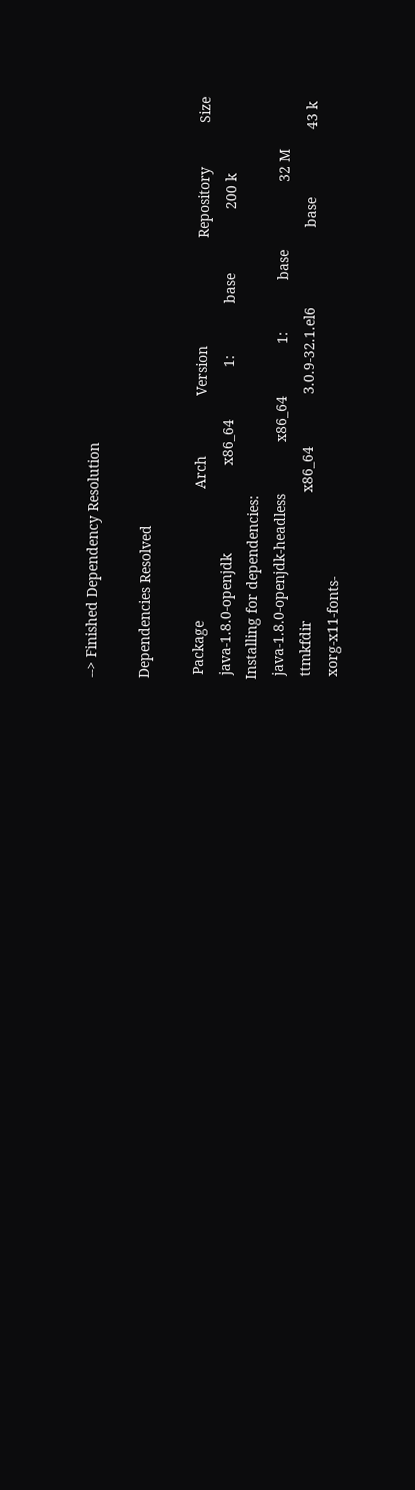--> Finished Dependency Resolution

Dependencies Resolved

 Package                                 Arch               Version                           Repository           Size
 java-1.8.0-openjdk                      x86_64             1:             base                200 k
Installing for dependencies:
 java-1.8.0-openjdk-headless             x86_64             1:             base                 32 M
 ttmkfdir                                x86_64             3.0.9-32.1.el6                    base                 43 k
 xorg-x11-fonts-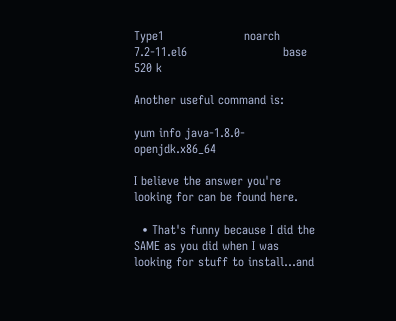Type1                    noarch             7.2-11.el6                        base                520 k

Another useful command is:

yum info java-1.8.0-openjdk.x86_64

I believe the answer you're looking for can be found here.

  • That's funny because I did the SAME as you did when I was looking for stuff to install...and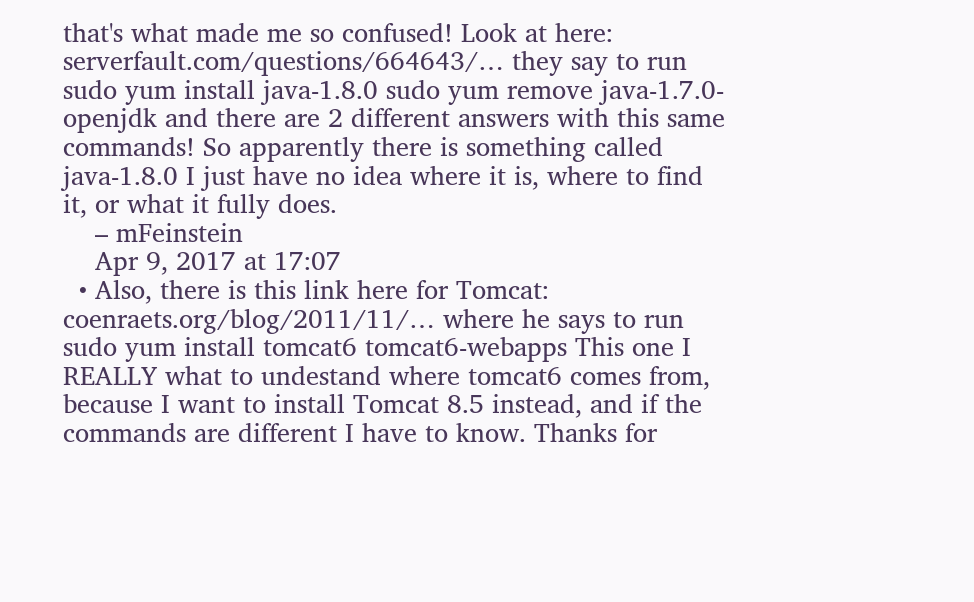that's what made me so confused! Look at here: serverfault.com/questions/664643/… they say to run sudo yum install java-1.8.0 sudo yum remove java-1.7.0-openjdk and there are 2 different answers with this same commands! So apparently there is something called java-1.8.0 I just have no idea where it is, where to find it, or what it fully does.
    – mFeinstein
    Apr 9, 2017 at 17:07
  • Also, there is this link here for Tomcat: coenraets.org/blog/2011/11/… where he says to run sudo yum install tomcat6 tomcat6-webapps This one I REALLY what to undestand where tomcat6 comes from, because I want to install Tomcat 8.5 instead, and if the commands are different I have to know. Thanks for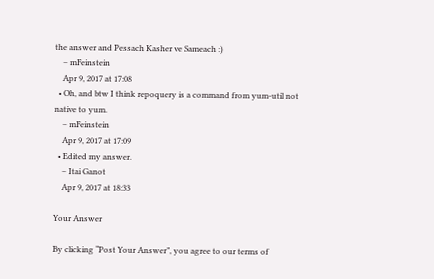the answer and Pessach Kasher ve Sameach :)
    – mFeinstein
    Apr 9, 2017 at 17:08
  • Oh, and btw I think repoquery is a command from yum-util not native to yum.
    – mFeinstein
    Apr 9, 2017 at 17:09
  • Edited my answer.
    – Itai Ganot
    Apr 9, 2017 at 18:33

Your Answer

By clicking “Post Your Answer”, you agree to our terms of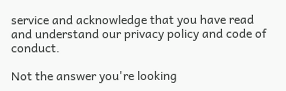service and acknowledge that you have read and understand our privacy policy and code of conduct.

Not the answer you're looking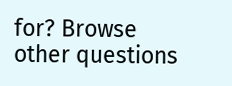for? Browse other questions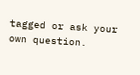tagged or ask your own question.